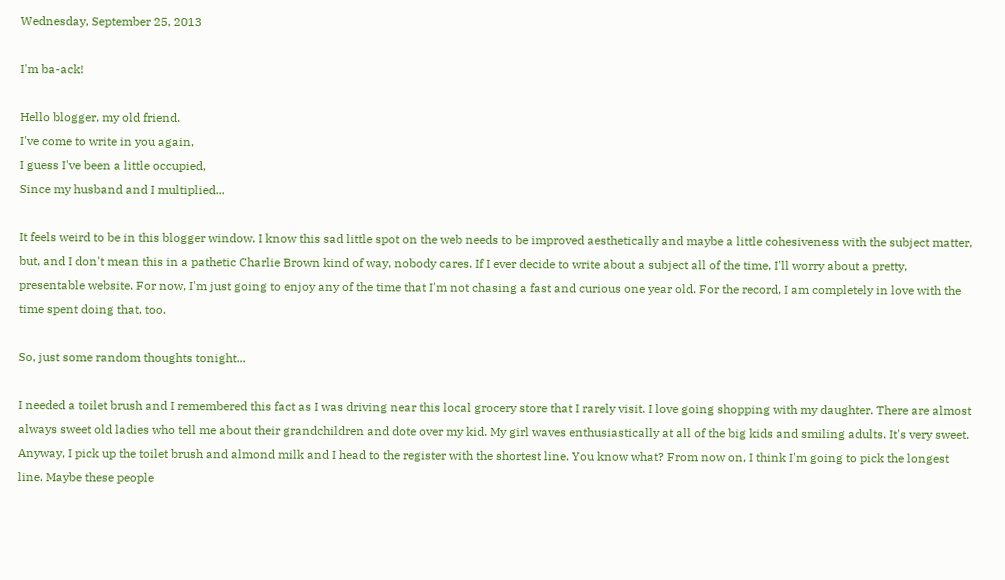Wednesday, September 25, 2013

I'm ba-ack!

Hello blogger, my old friend.
I've come to write in you again,
I guess I've been a little occupied,
Since my husband and I multiplied...

It feels weird to be in this blogger window. I know this sad little spot on the web needs to be improved aesthetically and maybe a little cohesiveness with the subject matter, but, and I don't mean this in a pathetic Charlie Brown kind of way, nobody cares. If I ever decide to write about a subject all of the time, I'll worry about a pretty, presentable website. For now, I'm just going to enjoy any of the time that I'm not chasing a fast and curious one year old. For the record, I am completely in love with the time spent doing that, too.

So, just some random thoughts tonight...

I needed a toilet brush and I remembered this fact as I was driving near this local grocery store that I rarely visit. I love going shopping with my daughter. There are almost always sweet old ladies who tell me about their grandchildren and dote over my kid. My girl waves enthusiastically at all of the big kids and smiling adults. It's very sweet. Anyway, I pick up the toilet brush and almond milk and I head to the register with the shortest line. You know what? From now on, I think I'm going to pick the longest line. Maybe these people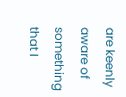are keenly aware of something that I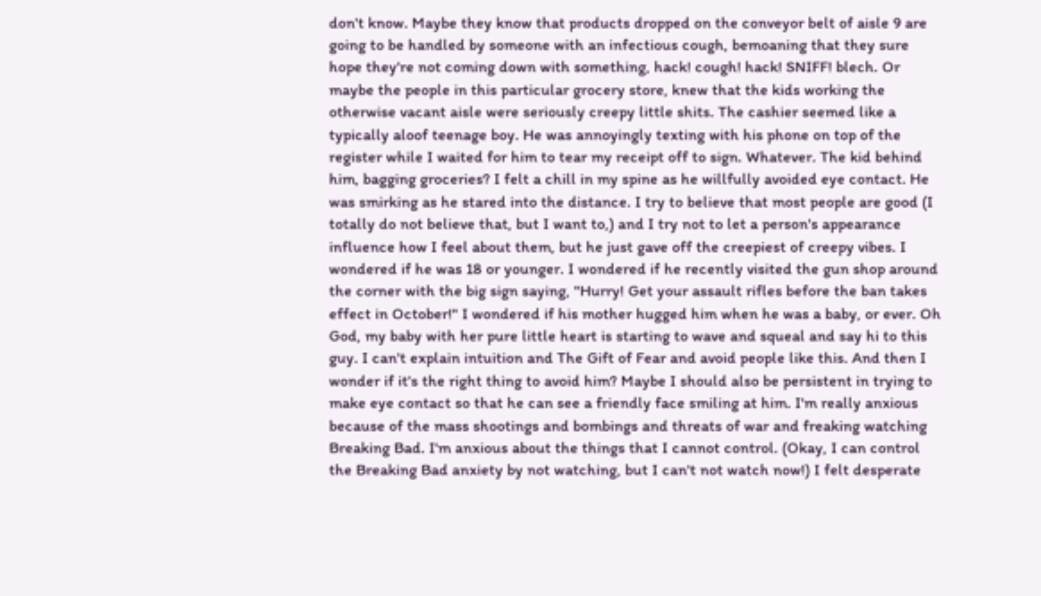don't know. Maybe they know that products dropped on the conveyor belt of aisle 9 are going to be handled by someone with an infectious cough, bemoaning that they sure hope they're not coming down with something, hack! cough! hack! SNIFF! blech. Or maybe the people in this particular grocery store, knew that the kids working the otherwise vacant aisle were seriously creepy little shits. The cashier seemed like a typically aloof teenage boy. He was annoyingly texting with his phone on top of the register while I waited for him to tear my receipt off to sign. Whatever. The kid behind him, bagging groceries? I felt a chill in my spine as he willfully avoided eye contact. He was smirking as he stared into the distance. I try to believe that most people are good (I totally do not believe that, but I want to,) and I try not to let a person's appearance influence how I feel about them, but he just gave off the creepiest of creepy vibes. I wondered if he was 18 or younger. I wondered if he recently visited the gun shop around the corner with the big sign saying, "Hurry! Get your assault rifles before the ban takes effect in October!" I wondered if his mother hugged him when he was a baby, or ever. Oh God, my baby with her pure little heart is starting to wave and squeal and say hi to this guy. I can't explain intuition and The Gift of Fear and avoid people like this. And then I wonder if it's the right thing to avoid him? Maybe I should also be persistent in trying to make eye contact so that he can see a friendly face smiling at him. I'm really anxious because of the mass shootings and bombings and threats of war and freaking watching Breaking Bad. I'm anxious about the things that I cannot control. (Okay, I can control the Breaking Bad anxiety by not watching, but I can't not watch now!) I felt desperate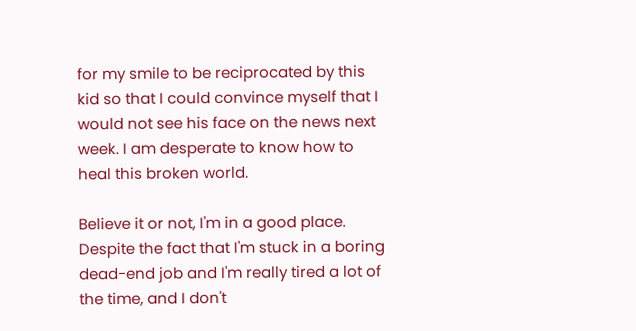for my smile to be reciprocated by this kid so that I could convince myself that I would not see his face on the news next week. I am desperate to know how to heal this broken world.

Believe it or not, I'm in a good place. Despite the fact that I'm stuck in a boring dead-end job and I'm really tired a lot of the time, and I don't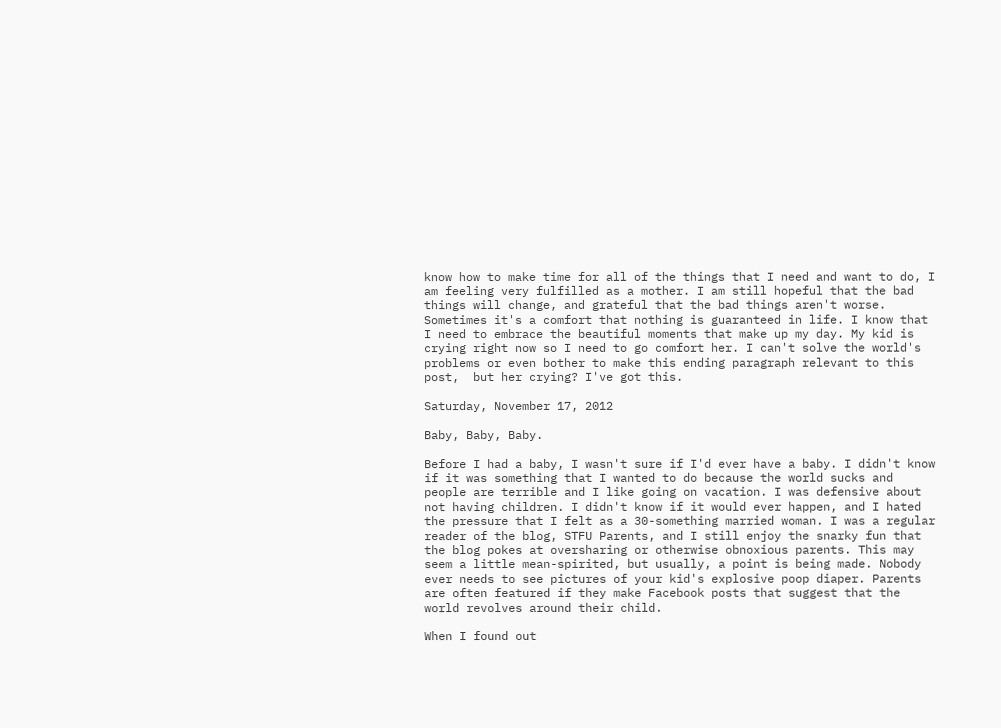know how to make time for all of the things that I need and want to do, I am feeling very fulfilled as a mother. I am still hopeful that the bad things will change, and grateful that the bad things aren't worse. Sometimes it's a comfort that nothing is guaranteed in life. I know that I need to embrace the beautiful moments that make up my day. My kid is crying right now so I need to go comfort her. I can't solve the world's problems or even bother to make this ending paragraph relevant to this post,  but her crying? I've got this.

Saturday, November 17, 2012

Baby, Baby, Baby.

Before I had a baby, I wasn't sure if I'd ever have a baby. I didn't know if it was something that I wanted to do because the world sucks and people are terrible and I like going on vacation. I was defensive about not having children. I didn't know if it would ever happen, and I hated the pressure that I felt as a 30-something married woman. I was a regular reader of the blog, STFU Parents, and I still enjoy the snarky fun that the blog pokes at oversharing or otherwise obnoxious parents. This may seem a little mean-spirited, but usually, a point is being made. Nobody ever needs to see pictures of your kid's explosive poop diaper. Parents are often featured if they make Facebook posts that suggest that the world revolves around their child.

When I found out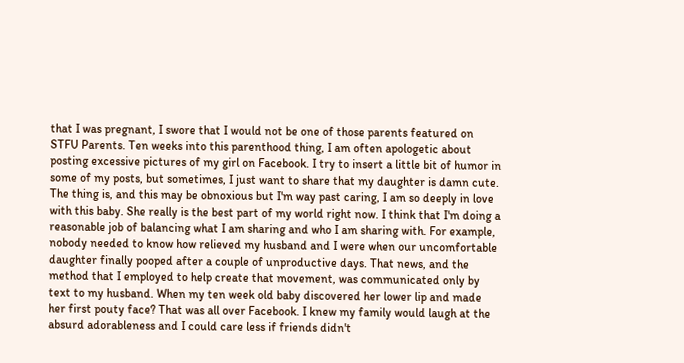that I was pregnant, I swore that I would not be one of those parents featured on STFU Parents. Ten weeks into this parenthood thing, I am often apologetic about posting excessive pictures of my girl on Facebook. I try to insert a little bit of humor in some of my posts, but sometimes, I just want to share that my daughter is damn cute. The thing is, and this may be obnoxious but I'm way past caring, I am so deeply in love with this baby. She really is the best part of my world right now. I think that I'm doing a reasonable job of balancing what I am sharing and who I am sharing with. For example, nobody needed to know how relieved my husband and I were when our uncomfortable daughter finally pooped after a couple of unproductive days. That news, and the method that I employed to help create that movement, was communicated only by text to my husband. When my ten week old baby discovered her lower lip and made her first pouty face? That was all over Facebook. I knew my family would laugh at the absurd adorableness and I could care less if friends didn't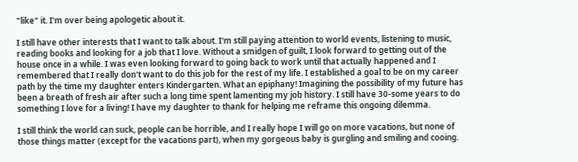"like" it. I'm over being apologetic about it.

I still have other interests that I want to talk about. I'm still paying attention to world events, listening to music, reading books and looking for a job that I love. Without a smidgen of guilt, I look forward to getting out of the house once in a while. I was even looking forward to going back to work until that actually happened and I remembered that I really don't want to do this job for the rest of my life. I established a goal to be on my career path by the time my daughter enters Kindergarten. What an epiphany! Imagining the possibility of my future has been a breath of fresh air after such a long time spent lamenting my job history. I still have 30-some years to do something I love for a living! I have my daughter to thank for helping me reframe this ongoing dilemma.

I still think the world can suck, people can be horrible, and I really hope I will go on more vacations, but none of those things matter (except for the vacations part), when my gorgeous baby is gurgling and smiling and cooing.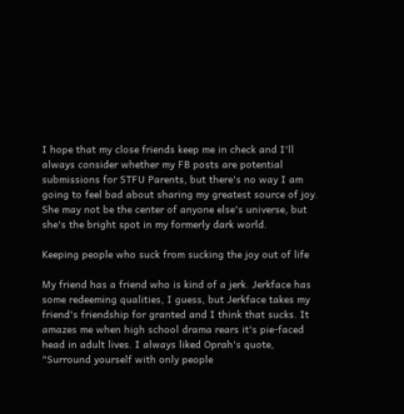I hope that my close friends keep me in check and I'll always consider whether my FB posts are potential submissions for STFU Parents, but there's no way I am going to feel bad about sharing my greatest source of joy. She may not be the center of anyone else's universe, but she's the bright spot in my formerly dark world.

Keeping people who suck from sucking the joy out of life

My friend has a friend who is kind of a jerk. Jerkface has some redeeming qualities, I guess, but Jerkface takes my friend's friendship for granted and I think that sucks. It amazes me when high school drama rears it's pie-faced head in adult lives. I always liked Oprah's quote, "Surround yourself with only people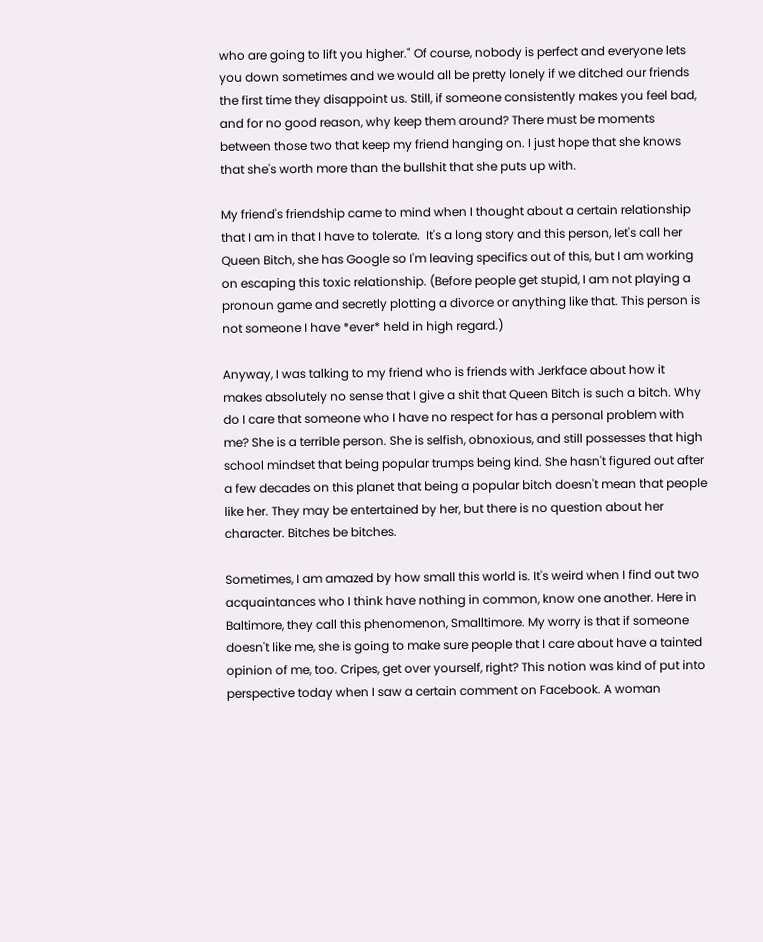who are going to lift you higher." Of course, nobody is perfect and everyone lets you down sometimes and we would all be pretty lonely if we ditched our friends the first time they disappoint us. Still, if someone consistently makes you feel bad, and for no good reason, why keep them around? There must be moments between those two that keep my friend hanging on. I just hope that she knows that she's worth more than the bullshit that she puts up with.

My friend's friendship came to mind when I thought about a certain relationship that I am in that I have to tolerate.  It's a long story and this person, let's call her Queen Bitch, she has Google so I'm leaving specifics out of this, but I am working on escaping this toxic relationship. (Before people get stupid, I am not playing a pronoun game and secretly plotting a divorce or anything like that. This person is not someone I have *ever* held in high regard.)

Anyway, I was talking to my friend who is friends with Jerkface about how it makes absolutely no sense that I give a shit that Queen Bitch is such a bitch. Why do I care that someone who I have no respect for has a personal problem with me? She is a terrible person. She is selfish, obnoxious, and still possesses that high school mindset that being popular trumps being kind. She hasn't figured out after a few decades on this planet that being a popular bitch doesn't mean that people like her. They may be entertained by her, but there is no question about her character. Bitches be bitches.

Sometimes, I am amazed by how small this world is. It's weird when I find out two acquaintances who I think have nothing in common, know one another. Here in Baltimore, they call this phenomenon, Smalltimore. My worry is that if someone doesn't like me, she is going to make sure people that I care about have a tainted opinion of me, too. Cripes, get over yourself, right? This notion was kind of put into perspective today when I saw a certain comment on Facebook. A woman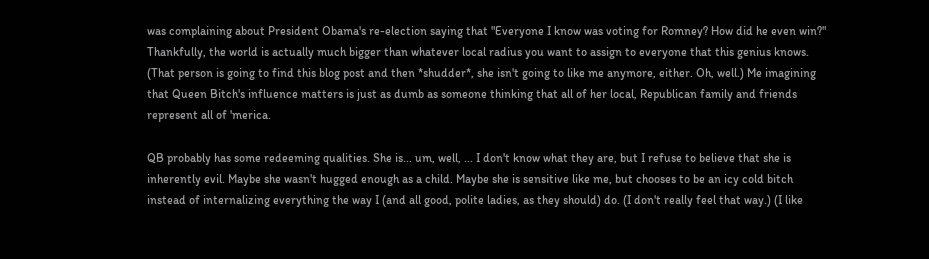was complaining about President Obama's re-election saying that "Everyone I know was voting for Romney? How did he even win?" Thankfully, the world is actually much bigger than whatever local radius you want to assign to everyone that this genius knows. (That person is going to find this blog post and then *shudder*, she isn't going to like me anymore, either. Oh, well.) Me imagining that Queen Bitch's influence matters is just as dumb as someone thinking that all of her local, Republican family and friends represent all of 'merica.

QB probably has some redeeming qualities. She is... um, well, ... I don't know what they are, but I refuse to believe that she is inherently evil. Maybe she wasn't hugged enough as a child. Maybe she is sensitive like me, but chooses to be an icy cold bitch instead of internalizing everything the way I (and all good, polite ladies, as they should) do. (I don't really feel that way.) (I like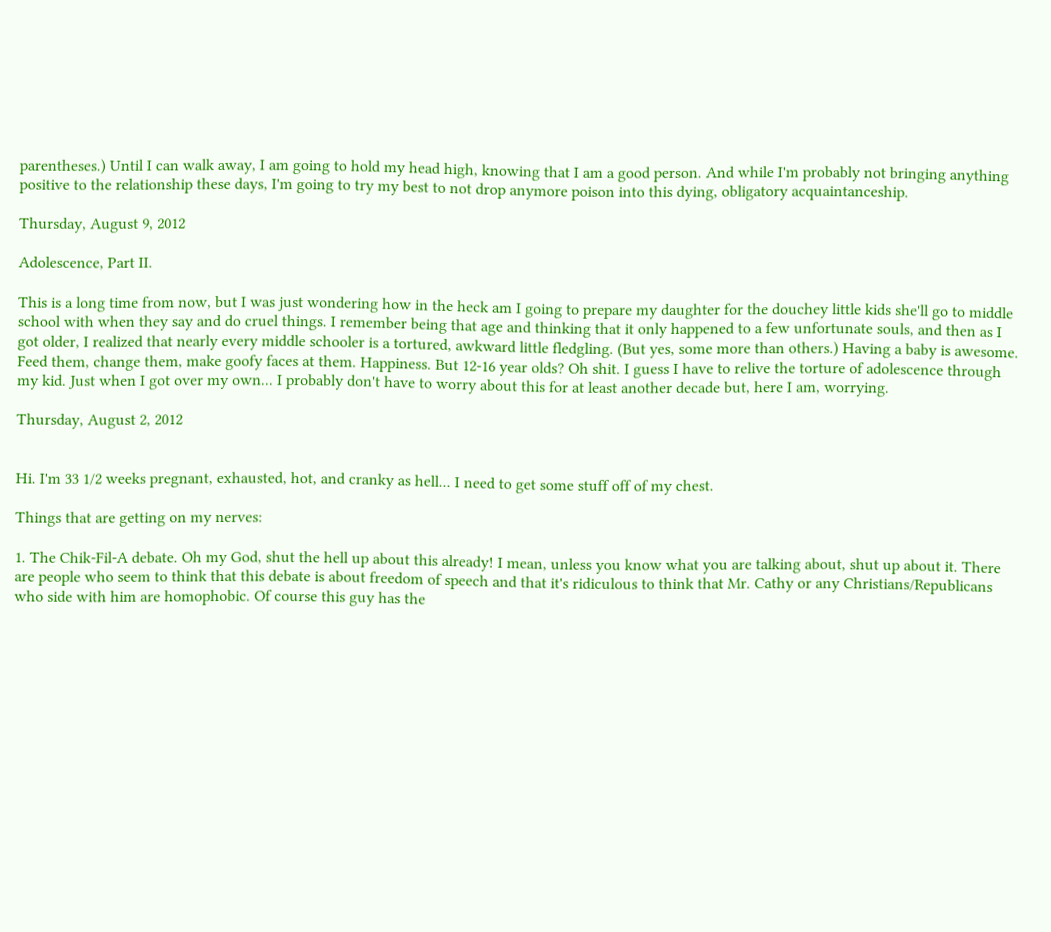parentheses.) Until I can walk away, I am going to hold my head high, knowing that I am a good person. And while I'm probably not bringing anything positive to the relationship these days, I'm going to try my best to not drop anymore poison into this dying, obligatory acquaintanceship.

Thursday, August 9, 2012

Adolescence, Part II.

This is a long time from now, but I was just wondering how in the heck am I going to prepare my daughter for the douchey little kids she'll go to middle school with when they say and do cruel things. I remember being that age and thinking that it only happened to a few unfortunate souls, and then as I got older, I realized that nearly every middle schooler is a tortured, awkward little fledgling. (But yes, some more than others.) Having a baby is awesome. Feed them, change them, make goofy faces at them. Happiness. But 12-16 year olds? Oh shit. I guess I have to relive the torture of adolescence through my kid. Just when I got over my own... I probably don't have to worry about this for at least another decade but, here I am, worrying.

Thursday, August 2, 2012


Hi. I'm 33 1/2 weeks pregnant, exhausted, hot, and cranky as hell... I need to get some stuff off of my chest.

Things that are getting on my nerves:

1. The Chik-Fil-A debate. Oh my God, shut the hell up about this already! I mean, unless you know what you are talking about, shut up about it. There are people who seem to think that this debate is about freedom of speech and that it's ridiculous to think that Mr. Cathy or any Christians/Republicans who side with him are homophobic. Of course this guy has the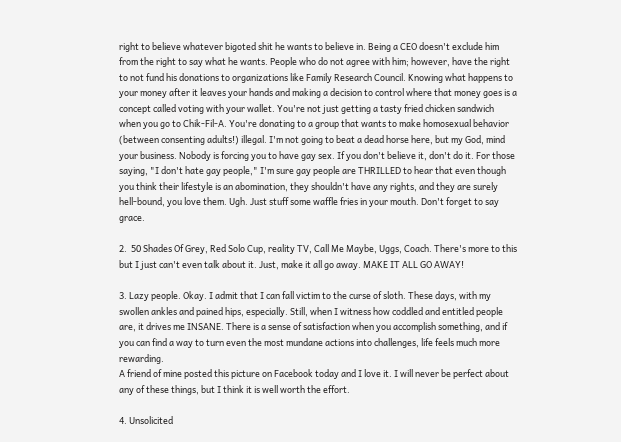right to believe whatever bigoted shit he wants to believe in. Being a CEO doesn't exclude him from the right to say what he wants. People who do not agree with him; however, have the right to not fund his donations to organizations like Family Research Council. Knowing what happens to your money after it leaves your hands and making a decision to control where that money goes is a concept called voting with your wallet. You're not just getting a tasty fried chicken sandwich when you go to Chik-Fil-A. You're donating to a group that wants to make homosexual behavior (between consenting adults!) illegal. I'm not going to beat a dead horse here, but my God, mind your business. Nobody is forcing you to have gay sex. If you don't believe it, don't do it. For those saying, "I don't hate gay people," I'm sure gay people are THRILLED to hear that even though you think their lifestyle is an abomination, they shouldn't have any rights, and they are surely hell-bound, you love them. Ugh. Just stuff some waffle fries in your mouth. Don't forget to say grace.

2.  50 Shades Of Grey, Red Solo Cup, reality TV, Call Me Maybe, Uggs, Coach. There's more to this but I just can't even talk about it. Just, make it all go away. MAKE IT ALL GO AWAY!

3. Lazy people. Okay. I admit that I can fall victim to the curse of sloth. These days, with my swollen ankles and pained hips, especially. Still, when I witness how coddled and entitled people are, it drives me INSANE. There is a sense of satisfaction when you accomplish something, and if you can find a way to turn even the most mundane actions into challenges, life feels much more rewarding.
A friend of mine posted this picture on Facebook today and I love it. I will never be perfect about any of these things, but I think it is well worth the effort.

4. Unsolicited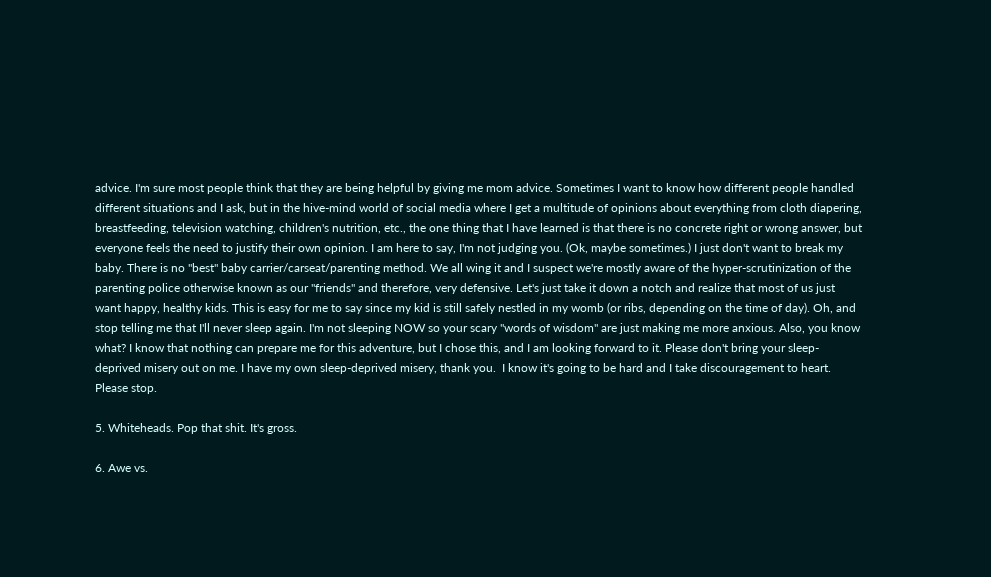advice. I'm sure most people think that they are being helpful by giving me mom advice. Sometimes I want to know how different people handled different situations and I ask, but in the hive-mind world of social media where I get a multitude of opinions about everything from cloth diapering, breastfeeding, television watching, children's nutrition, etc., the one thing that I have learned is that there is no concrete right or wrong answer, but everyone feels the need to justify their own opinion. I am here to say, I'm not judging you. (Ok, maybe sometimes.) I just don't want to break my baby. There is no "best" baby carrier/carseat/parenting method. We all wing it and I suspect we're mostly aware of the hyper-scrutinization of the parenting police otherwise known as our "friends" and therefore, very defensive. Let's just take it down a notch and realize that most of us just want happy, healthy kids. This is easy for me to say since my kid is still safely nestled in my womb (or ribs, depending on the time of day). Oh, and stop telling me that I'll never sleep again. I'm not sleeping NOW so your scary "words of wisdom" are just making me more anxious. Also, you know what? I know that nothing can prepare me for this adventure, but I chose this, and I am looking forward to it. Please don't bring your sleep-deprived misery out on me. I have my own sleep-deprived misery, thank you.  I know it's going to be hard and I take discouragement to heart. Please stop.

5. Whiteheads. Pop that shit. It's gross.

6. Awe vs.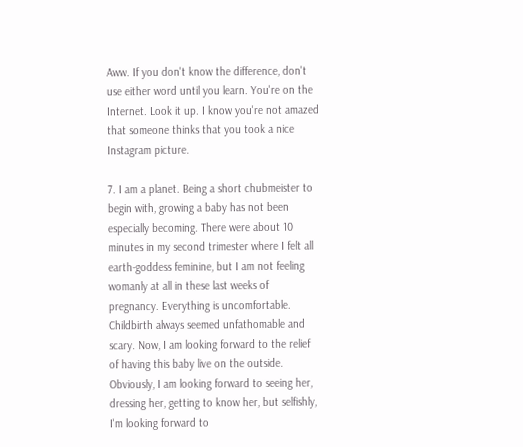Aww. If you don't know the difference, don't use either word until you learn. You're on the Internet. Look it up. I know you're not amazed that someone thinks that you took a nice Instagram picture.

7. I am a planet. Being a short chubmeister to begin with, growing a baby has not been especially becoming. There were about 10 minutes in my second trimester where I felt all earth-goddess feminine, but I am not feeling womanly at all in these last weeks of pregnancy. Everything is uncomfortable. Childbirth always seemed unfathomable and scary. Now, I am looking forward to the relief of having this baby live on the outside. Obviously, I am looking forward to seeing her, dressing her, getting to know her, but selfishly, I'm looking forward to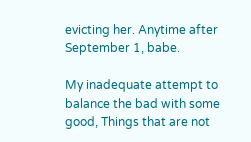evicting her. Anytime after September 1, babe.

My inadequate attempt to balance the bad with some good, Things that are not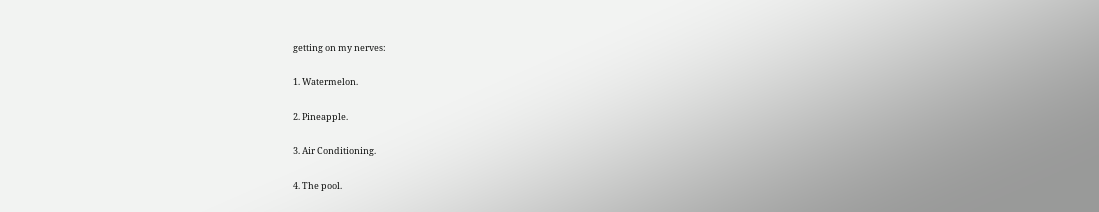getting on my nerves:

1. Watermelon.

2. Pineapple.

3. Air Conditioning.

4. The pool.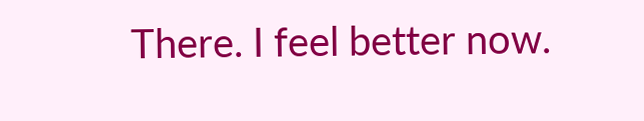There. I feel better now.